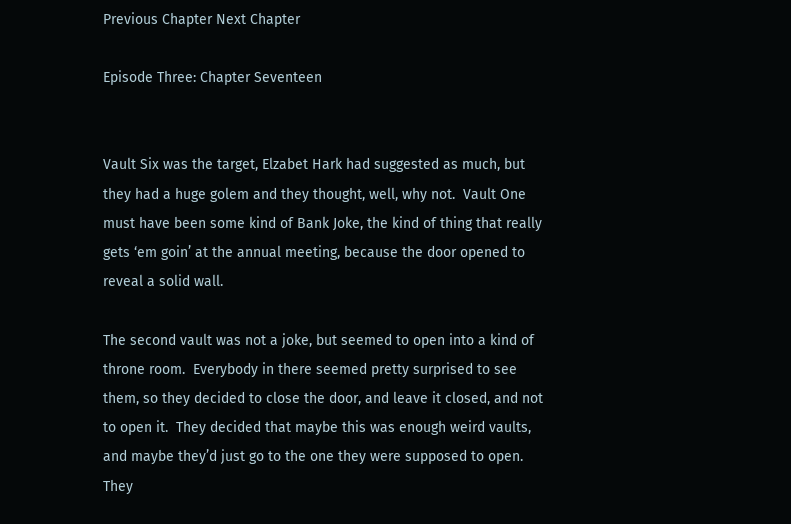Previous Chapter Next Chapter

Episode Three: Chapter Seventeen


Vault Six was the target, Elzabet Hark had suggested as much, but they had a huge golem and they thought, well, why not.  Vault One must have been some kind of Bank Joke, the kind of thing that really gets ‘em goin’ at the annual meeting, because the door opened to reveal a solid wall.

The second vault was not a joke, but seemed to open into a kind of throne room.  Everybody in there seemed pretty surprised to see them, so they decided to close the door, and leave it closed, and not to open it.  They decided that maybe this was enough weird vaults, and maybe they’d just go to the one they were supposed to open.  They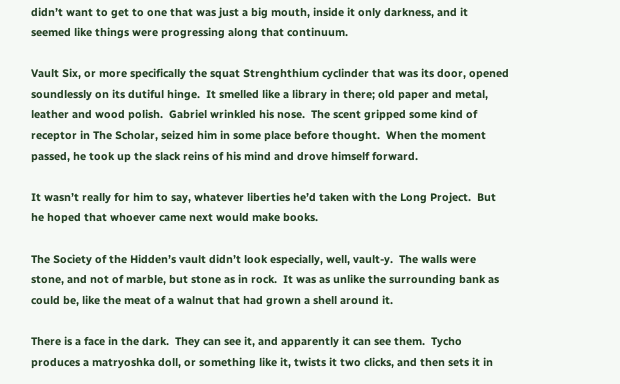didn’t want to get to one that was just a big mouth, inside it only darkness, and it seemed like things were progressing along that continuum.

Vault Six, or more specifically the squat Strenghthium cyclinder that was its door, opened soundlessly on its dutiful hinge.  It smelled like a library in there; old paper and metal, leather and wood polish.  Gabriel wrinkled his nose.  The scent gripped some kind of receptor in The Scholar, seized him in some place before thought.  When the moment passed, he took up the slack reins of his mind and drove himself forward.

It wasn’t really for him to say, whatever liberties he’d taken with the Long Project.  But he hoped that whoever came next would make books.

The Society of the Hidden’s vault didn’t look especially, well, vault-y.  The walls were stone, and not of marble, but stone as in rock.  It was as unlike the surrounding bank as could be, like the meat of a walnut that had grown a shell around it.

There is a face in the dark.  They can see it, and apparently it can see them.  Tycho produces a matryoshka doll, or something like it, twists it two clicks, and then sets it in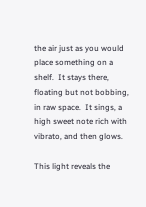the air just as you would place something on a shelf.  It stays there, floating but not bobbing, in raw space.  It sings, a high sweet note rich with vibrato, and then glows.

This light reveals the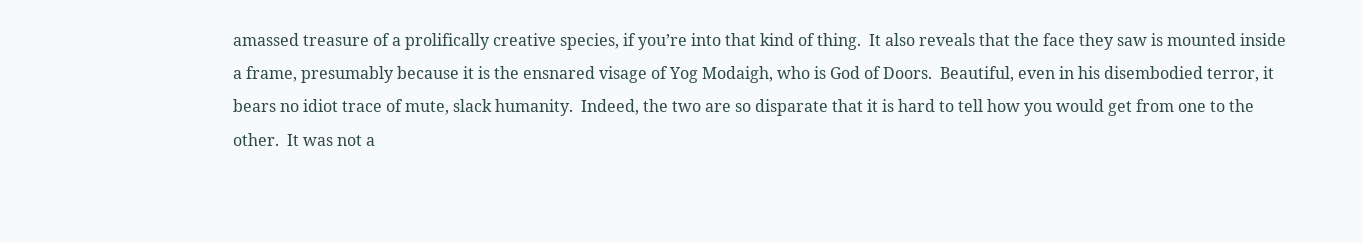amassed treasure of a prolifically creative species, if you’re into that kind of thing.  It also reveals that the face they saw is mounted inside a frame, presumably because it is the ensnared visage of Yog Modaigh, who is God of Doors.  Beautiful, even in his disembodied terror, it bears no idiot trace of mute, slack humanity.  Indeed, the two are so disparate that it is hard to tell how you would get from one to the other.  It was not a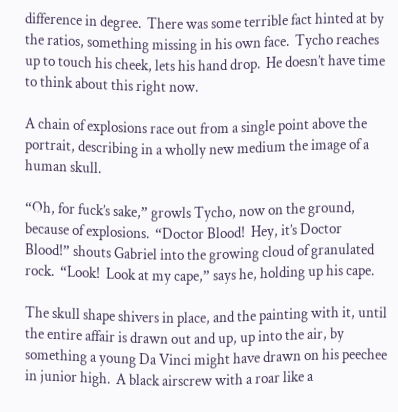difference in degree.  There was some terrible fact hinted at by the ratios, something missing in his own face.  Tycho reaches up to touch his cheek, lets his hand drop.  He doesn’t have time to think about this right now.

A chain of explosions race out from a single point above the portrait, describing in a wholly new medium the image of a human skull.

“Oh, for fuck’s sake,” growls Tycho, now on the ground, because of explosions.  “Doctor Blood!  Hey, it’s Doctor Blood!” shouts Gabriel into the growing cloud of granulated rock.  “Look!  Look at my cape,” says he, holding up his cape.

The skull shape shivers in place, and the painting with it, until the entire affair is drawn out and up, up into the air, by something a young Da Vinci might have drawn on his peechee in junior high.  A black airscrew with a roar like a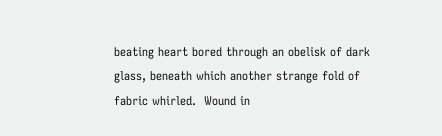beating heart bored through an obelisk of dark glass, beneath which another strange fold of fabric whirled.  Wound in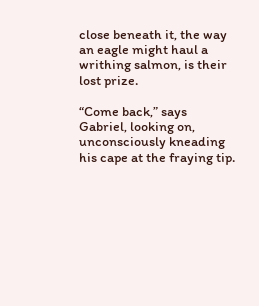close beneath it, the way an eagle might haul a writhing salmon, is their lost prize.

“Come back,” says Gabriel, looking on, unconsciously kneading his cape at the fraying tip.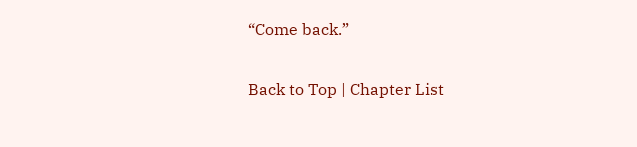“Come back.”

Back to Top | Chapter List